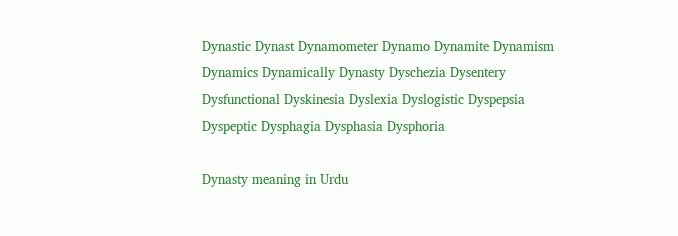Dynastic Dynast Dynamometer Dynamo Dynamite Dynamism Dynamics Dynamically Dynasty Dyschezia Dysentery Dysfunctional Dyskinesia Dyslexia Dyslogistic Dyspepsia Dyspeptic Dysphagia Dysphasia Dysphoria

Dynasty meaning in Urdu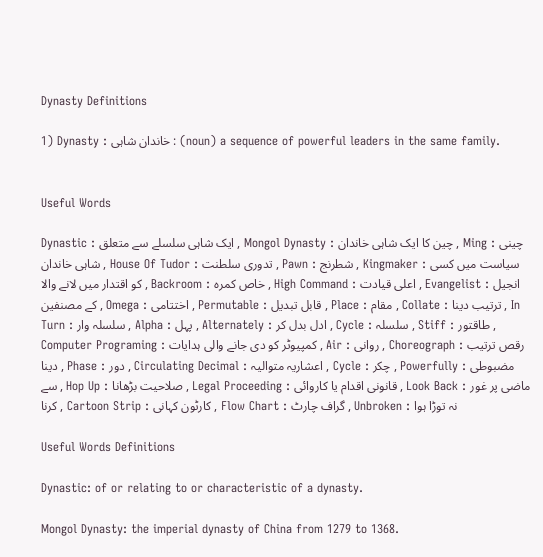Dynasty Definitions

1) Dynasty : خاندان شاہی : (noun) a sequence of powerful leaders in the same family.


Useful Words

Dynastic : ایک شاہی سلسلے سے متعلق , Mongol Dynasty : چین کا ایک شاہی خاندان , Ming : چینی شاہی خاندان , House Of Tudor : تدوری سلطنت , Pawn : شطرنج , Kingmaker : سیاست میں کسی کو اقتدار میں لانے والا , Backroom : خاص کمرہ , High Command : اعلی قیادت , Evangelist : انجیل کے مصنفین , Omega : اختتامی , Permutable : قابل تبدیل , Place : مقام , Collate : ترتیب دینا , In Turn : سلسلہ وار , Alpha : پہل , Alternately : ادل بدل کر , Cycle : سلسلہ , Stiff : طاقتور , Computer Programing : کمپیوٹر کو دی جانے والی ہدایات , Air : روانی , Choreograph : رقص ترتیب دینا , Phase : دور , Circulating Decimal : اعشاریہ متوالیہ , Cycle : چکر , Powerfully : مضبوطی سے , Hop Up : صلاحیت بڑھانا , Legal Proceeding : قانونی اقدام یا کاروائی , Look Back : ماضی پر غور کرنا , Cartoon Strip : کارٹون کہانی , Flow Chart : گراف چارٹ , Unbroken : نہ توڑا ہوا

Useful Words Definitions

Dynastic: of or relating to or characteristic of a dynasty.

Mongol Dynasty: the imperial dynasty of China from 1279 to 1368.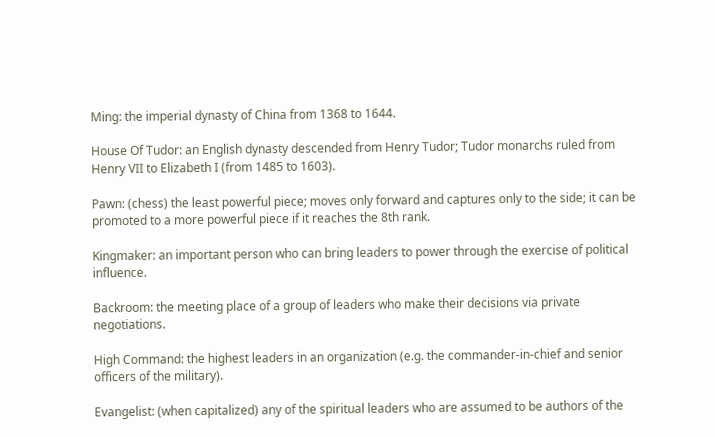Ming: the imperial dynasty of China from 1368 to 1644.

House Of Tudor: an English dynasty descended from Henry Tudor; Tudor monarchs ruled from Henry VII to Elizabeth I (from 1485 to 1603).

Pawn: (chess) the least powerful piece; moves only forward and captures only to the side; it can be promoted to a more powerful piece if it reaches the 8th rank.

Kingmaker: an important person who can bring leaders to power through the exercise of political influence.

Backroom: the meeting place of a group of leaders who make their decisions via private negotiations.

High Command: the highest leaders in an organization (e.g. the commander-in-chief and senior officers of the military).

Evangelist: (when capitalized) any of the spiritual leaders who are assumed to be authors of the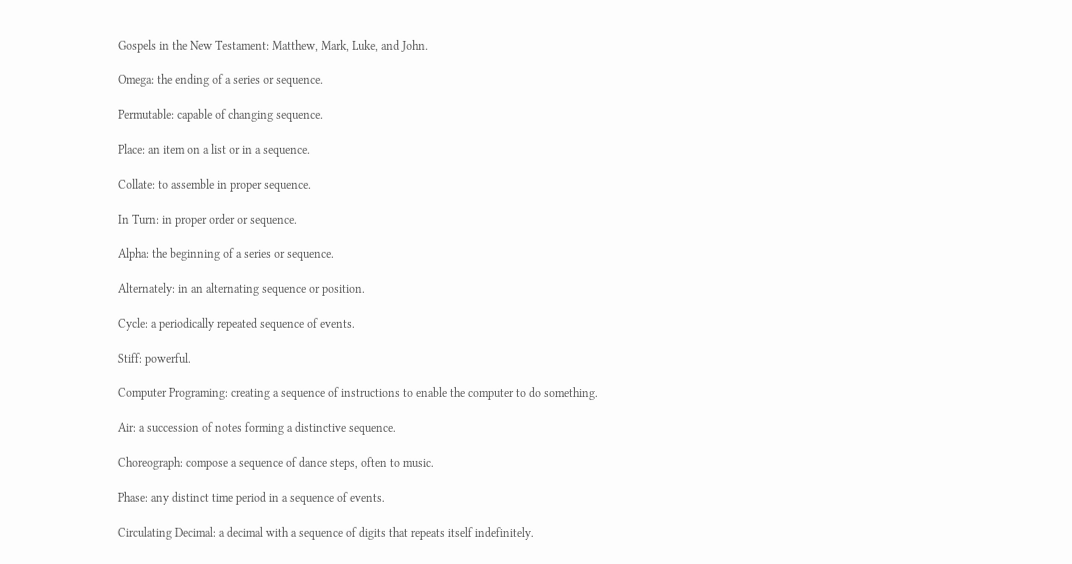Gospels in the New Testament: Matthew, Mark, Luke, and John.

Omega: the ending of a series or sequence.

Permutable: capable of changing sequence.

Place: an item on a list or in a sequence.

Collate: to assemble in proper sequence.

In Turn: in proper order or sequence.

Alpha: the beginning of a series or sequence.

Alternately: in an alternating sequence or position.

Cycle: a periodically repeated sequence of events.

Stiff: powerful.

Computer Programing: creating a sequence of instructions to enable the computer to do something.

Air: a succession of notes forming a distinctive sequence.

Choreograph: compose a sequence of dance steps, often to music.

Phase: any distinct time period in a sequence of events.

Circulating Decimal: a decimal with a sequence of digits that repeats itself indefinitely.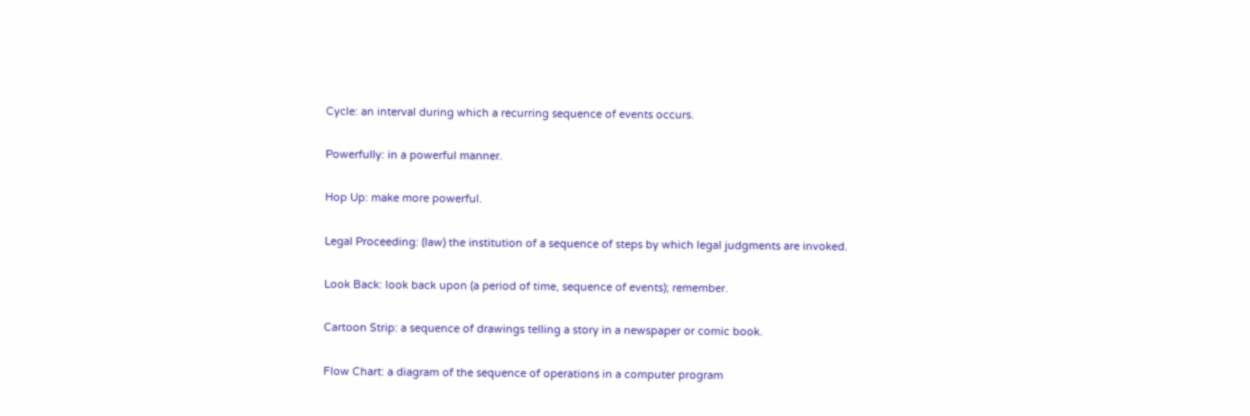Cycle: an interval during which a recurring sequence of events occurs.

Powerfully: in a powerful manner.

Hop Up: make more powerful.

Legal Proceeding: (law) the institution of a sequence of steps by which legal judgments are invoked.

Look Back: look back upon (a period of time, sequence of events); remember.

Cartoon Strip: a sequence of drawings telling a story in a newspaper or comic book.

Flow Chart: a diagram of the sequence of operations in a computer program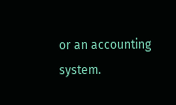or an accounting system.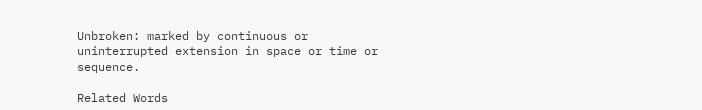Unbroken: marked by continuous or uninterrupted extension in space or time or sequence.

Related Words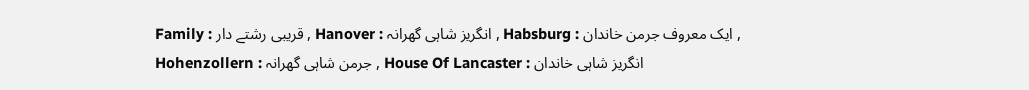Family : قریبی رشتے دار , Hanover : انگریز شاہی گھرانہ , Habsburg : ایک معروف جرمن خاندان , Hohenzollern : جرمن شاہی گھرانہ , House Of Lancaster : انگریز شاہی خاندان